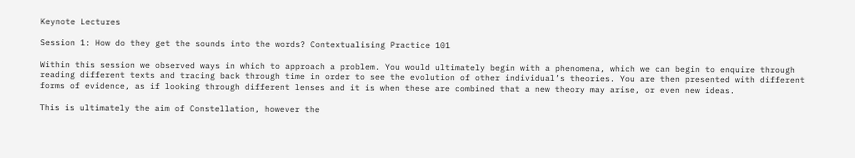Keynote Lectures

Session 1: How do they get the sounds into the words? Contextualising Practice 101

Within this session we observed ways in which to approach a problem. You would ultimately begin with a phenomena, which we can begin to enquire through reading different texts and tracing back through time in order to see the evolution of other individual’s theories. You are then presented with different forms of evidence, as if looking through different lenses and it is when these are combined that a new theory may arise, or even new ideas.

This is ultimately the aim of Constellation, however the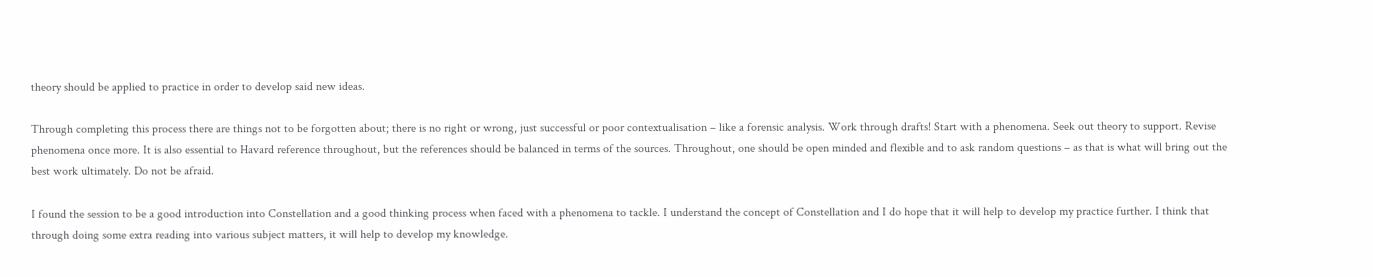theory should be applied to practice in order to develop said new ideas.

Through completing this process there are things not to be forgotten about; there is no right or wrong, just successful or poor contextualisation – like a forensic analysis. Work through drafts! Start with a phenomena. Seek out theory to support. Revise phenomena once more. It is also essential to Havard reference throughout, but the references should be balanced in terms of the sources. Throughout, one should be open minded and flexible and to ask random questions – as that is what will bring out the best work ultimately. Do not be afraid.

I found the session to be a good introduction into Constellation and a good thinking process when faced with a phenomena to tackle. I understand the concept of Constellation and I do hope that it will help to develop my practice further. I think that through doing some extra reading into various subject matters, it will help to develop my knowledge.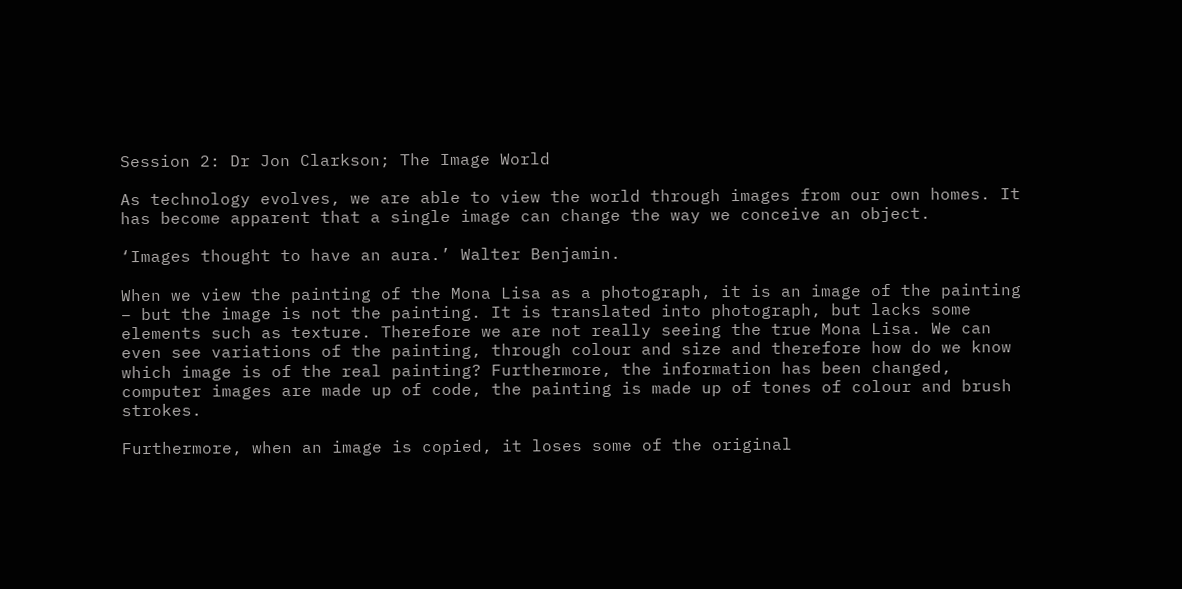Session 2: Dr Jon Clarkson; The Image World

As technology evolves, we are able to view the world through images from our own homes. It has become apparent that a single image can change the way we conceive an object.

‘Images thought to have an aura.’ Walter Benjamin.

When we view the painting of the Mona Lisa as a photograph, it is an image of the painting  – but the image is not the painting. It is translated into photograph, but lacks some elements such as texture. Therefore we are not really seeing the true Mona Lisa. We can even see variations of the painting, through colour and size and therefore how do we know which image is of the real painting? Furthermore, the information has been changed, computer images are made up of code, the painting is made up of tones of colour and brush strokes.

Furthermore, when an image is copied, it loses some of the original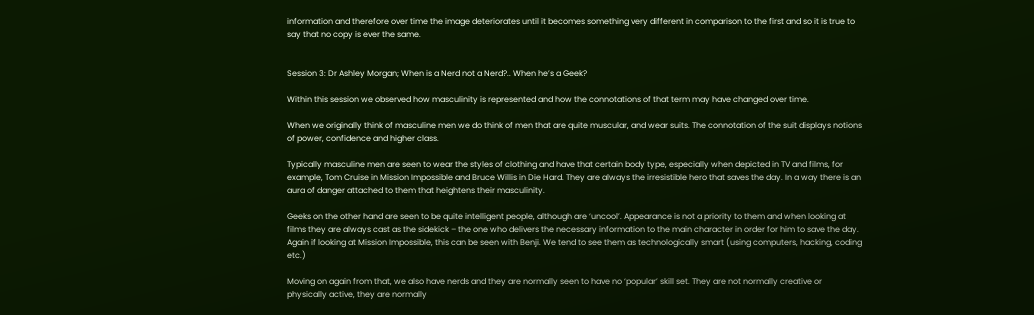information and therefore over time the image deteriorates until it becomes something very different in comparison to the first and so it is true to say that no copy is ever the same.


Session 3: Dr Ashley Morgan; When is a Nerd not a Nerd?.. When he’s a Geek?

Within this session we observed how masculinity is represented and how the connotations of that term may have changed over time.

When we originally think of masculine men we do think of men that are quite muscular, and wear suits. The connotation of the suit displays notions of power, confidence and higher class.

Typically masculine men are seen to wear the styles of clothing and have that certain body type, especially when depicted in TV and films, for example, Tom Cruise in Mission Impossible and Bruce Willis in Die Hard. They are always the irresistible hero that saves the day. In a way there is an aura of danger attached to them that heightens their masculinity.

Geeks on the other hand are seen to be quite intelligent people, although are ‘uncool’. Appearance is not a priority to them and when looking at films they are always cast as the sidekick – the one who delivers the necessary information to the main character in order for him to save the day. Again if looking at Mission Impossible, this can be seen with Benji. We tend to see them as technologically smart (using computers, hacking, coding etc.)

Moving on again from that, we also have nerds and they are normally seen to have no ‘popular’ skill set. They are not normally creative or physically active, they are normally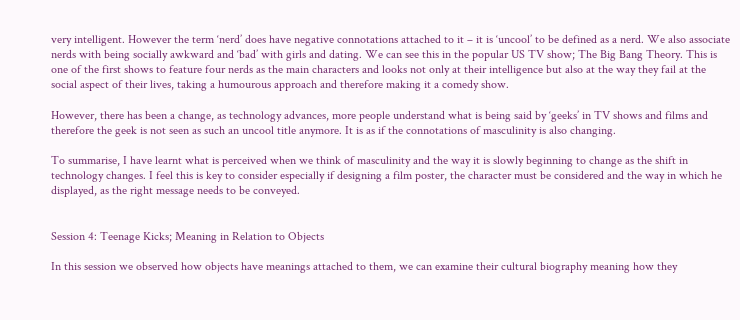very intelligent. However the term ‘nerd’ does have negative connotations attached to it – it is ‘uncool’ to be defined as a nerd. We also associate nerds with being socially awkward and ‘bad’ with girls and dating. We can see this in the popular US TV show; The Big Bang Theory. This is one of the first shows to feature four nerds as the main characters and looks not only at their intelligence but also at the way they fail at the social aspect of their lives, taking a humourous approach and therefore making it a comedy show.

However, there has been a change, as technology advances, more people understand what is being said by ‘geeks’ in TV shows and films and therefore the geek is not seen as such an uncool title anymore. It is as if the connotations of masculinity is also changing.

To summarise, I have learnt what is perceived when we think of masculinity and the way it is slowly beginning to change as the shift in technology changes. I feel this is key to consider especially if designing a film poster, the character must be considered and the way in which he displayed, as the right message needs to be conveyed.


Session 4: Teenage Kicks; Meaning in Relation to Objects

In this session we observed how objects have meanings attached to them, we can examine their cultural biography meaning how they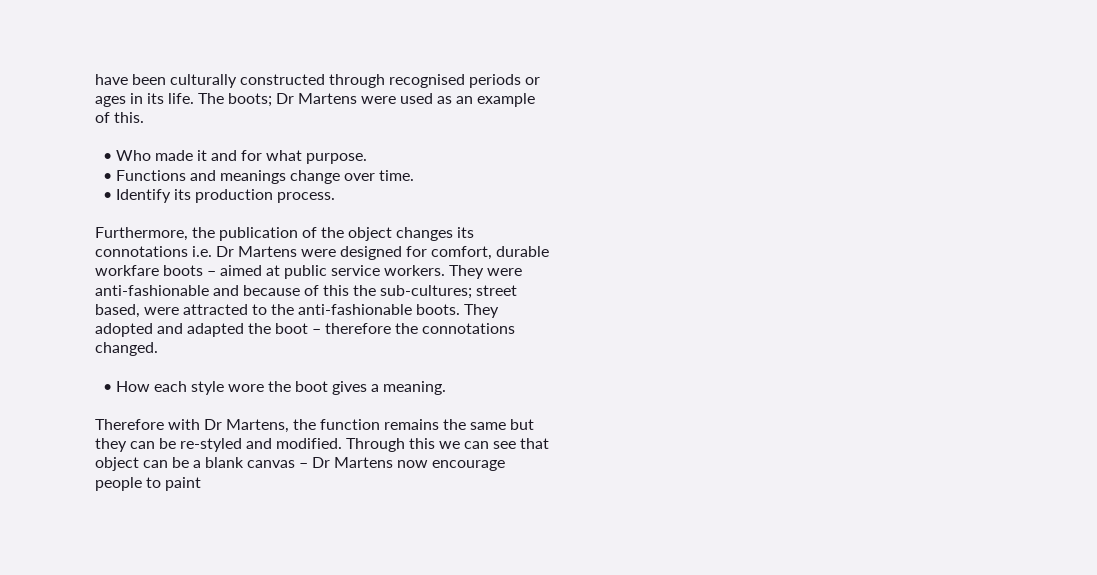have been culturally constructed through recognised periods or ages in its life. The boots; Dr Martens were used as an example of this.

  • Who made it and for what purpose.
  • Functions and meanings change over time.
  • Identify its production process.

Furthermore, the publication of the object changes its connotations i.e. Dr Martens were designed for comfort, durable workfare boots – aimed at public service workers. They were anti-fashionable and because of this the sub-cultures; street based, were attracted to the anti-fashionable boots. They adopted and adapted the boot – therefore the connotations changed.

  • How each style wore the boot gives a meaning.

Therefore with Dr Martens, the function remains the same but they can be re-styled and modified. Through this we can see that object can be a blank canvas – Dr Martens now encourage people to paint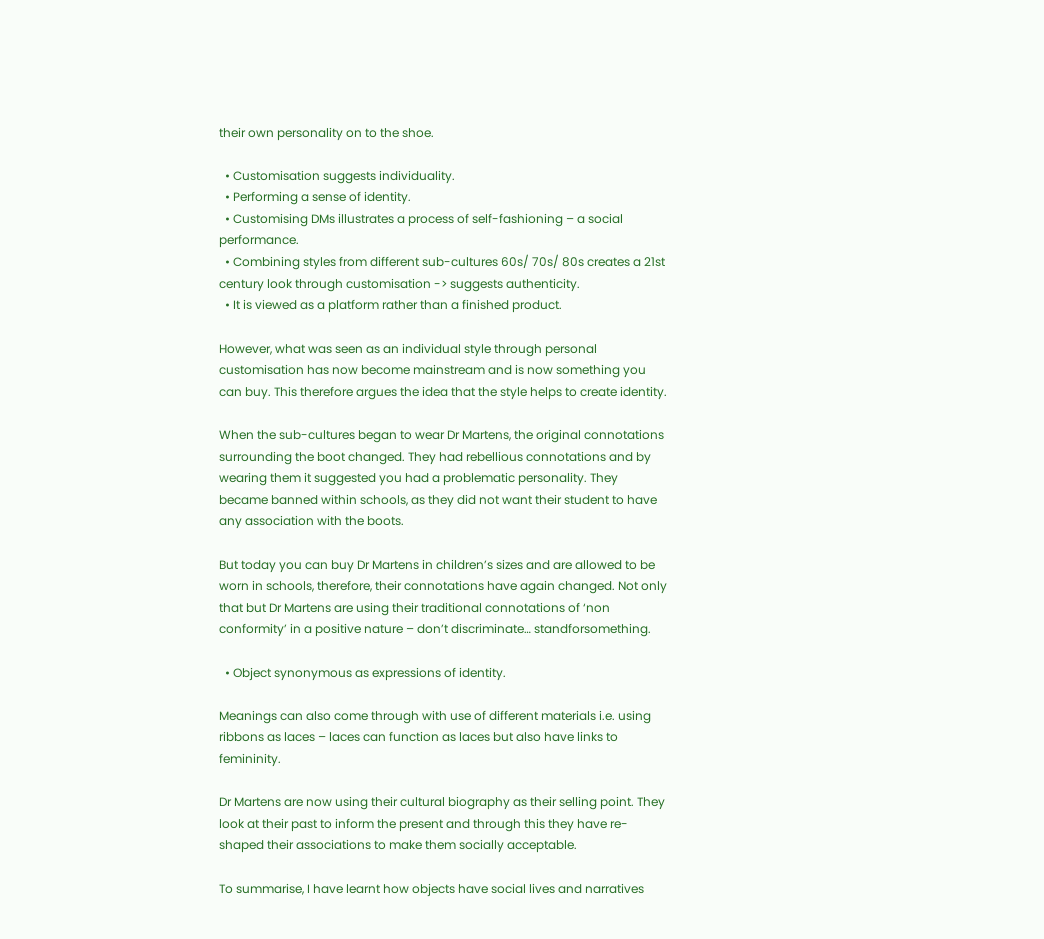their own personality on to the shoe.

  • Customisation suggests individuality.
  • Performing a sense of identity.
  • Customising DMs illustrates a process of self-fashioning – a social performance.
  • Combining styles from different sub-cultures 60s/ 70s/ 80s creates a 21st century look through customisation -> suggests authenticity.
  • It is viewed as a platform rather than a finished product.

However, what was seen as an individual style through personal customisation has now become mainstream and is now something you can buy. This therefore argues the idea that the style helps to create identity.

When the sub-cultures began to wear Dr Martens, the original connotations surrounding the boot changed. They had rebellious connotations and by wearing them it suggested you had a problematic personality. They became banned within schools, as they did not want their student to have any association with the boots.

But today you can buy Dr Martens in children’s sizes and are allowed to be worn in schools, therefore, their connotations have again changed. Not only that but Dr Martens are using their traditional connotations of ‘non conformity’ in a positive nature – don’t discriminate… standforsomething.

  • Object synonymous as expressions of identity.

Meanings can also come through with use of different materials i.e. using ribbons as laces – laces can function as laces but also have links to femininity.

Dr Martens are now using their cultural biography as their selling point. They look at their past to inform the present and through this they have re-shaped their associations to make them socially acceptable.

To summarise, I have learnt how objects have social lives and narratives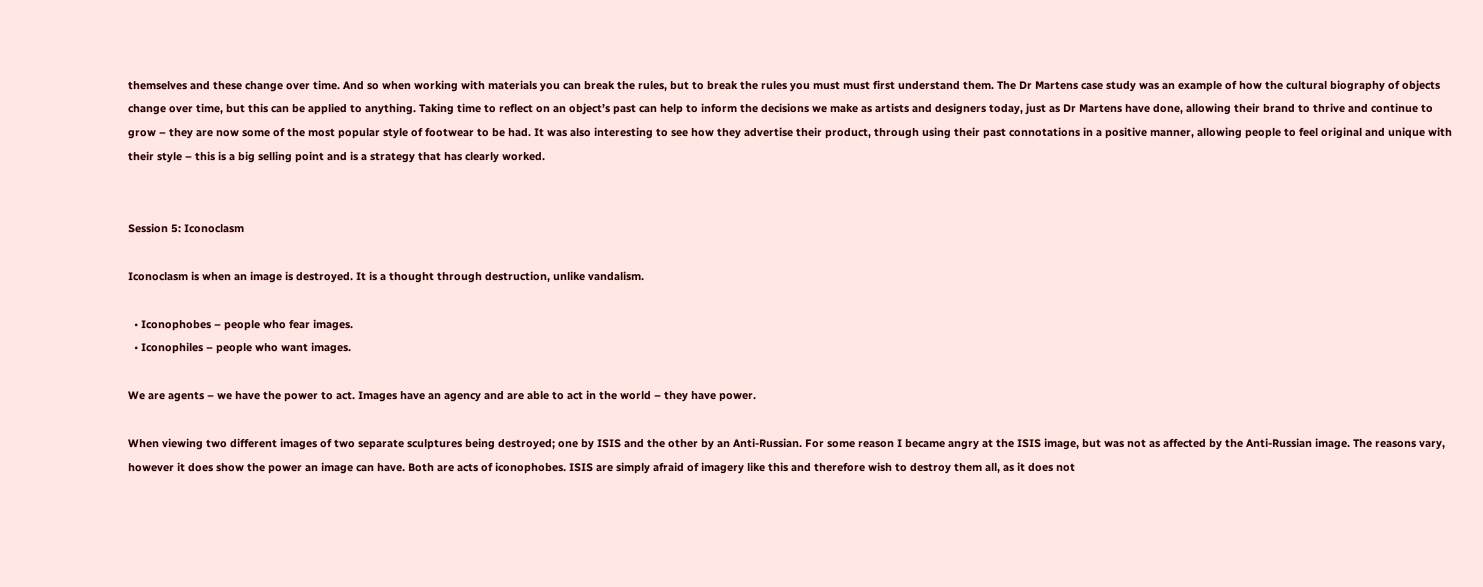themselves and these change over time. And so when working with materials you can break the rules, but to break the rules you must must first understand them. The Dr Martens case study was an example of how the cultural biography of objects change over time, but this can be applied to anything. Taking time to reflect on an object’s past can help to inform the decisions we make as artists and designers today, just as Dr Martens have done, allowing their brand to thrive and continue to grow – they are now some of the most popular style of footwear to be had. It was also interesting to see how they advertise their product, through using their past connotations in a positive manner, allowing people to feel original and unique with their style – this is a big selling point and is a strategy that has clearly worked.


Session 5: Iconoclasm

Iconoclasm is when an image is destroyed. It is a thought through destruction, unlike vandalism.

  • Iconophobes – people who fear images.
  • Iconophiles – people who want images.

We are agents – we have the power to act. Images have an agency and are able to act in the world – they have power.

When viewing two different images of two separate sculptures being destroyed; one by ISIS and the other by an Anti-Russian. For some reason I became angry at the ISIS image, but was not as affected by the Anti-Russian image. The reasons vary, however it does show the power an image can have. Both are acts of iconophobes. ISIS are simply afraid of imagery like this and therefore wish to destroy them all, as it does not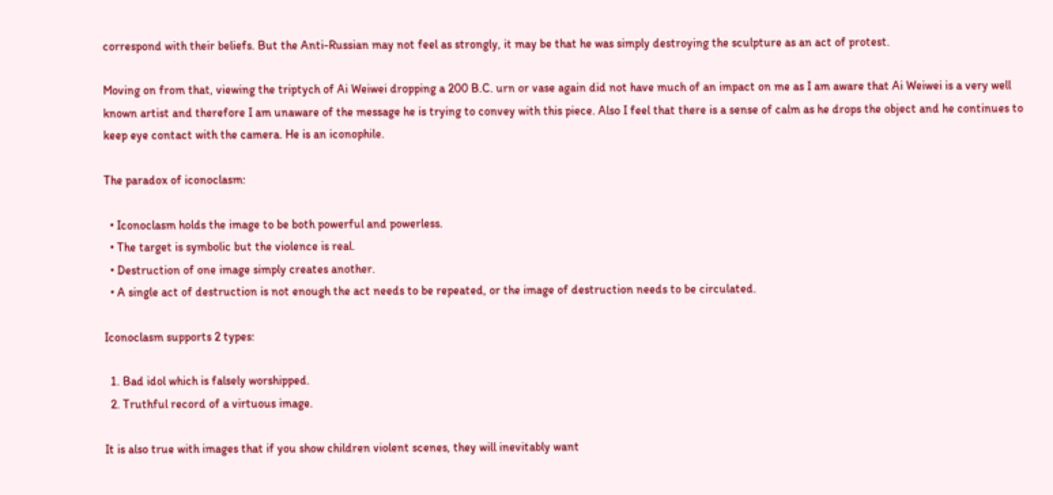correspond with their beliefs. But the Anti-Russian may not feel as strongly, it may be that he was simply destroying the sculpture as an act of protest.

Moving on from that, viewing the triptych of Ai Weiwei dropping a 200 B.C. urn or vase again did not have much of an impact on me as I am aware that Ai Weiwei is a very well known artist and therefore I am unaware of the message he is trying to convey with this piece. Also I feel that there is a sense of calm as he drops the object and he continues to keep eye contact with the camera. He is an iconophile.

The paradox of iconoclasm:

  • Iconoclasm holds the image to be both powerful and powerless.
  • The target is symbolic but the violence is real.
  • Destruction of one image simply creates another.
  • A single act of destruction is not enough the act needs to be repeated, or the image of destruction needs to be circulated.

Iconoclasm supports 2 types:

  1. Bad idol which is falsely worshipped.
  2. Truthful record of a virtuous image.

It is also true with images that if you show children violent scenes, they will inevitably want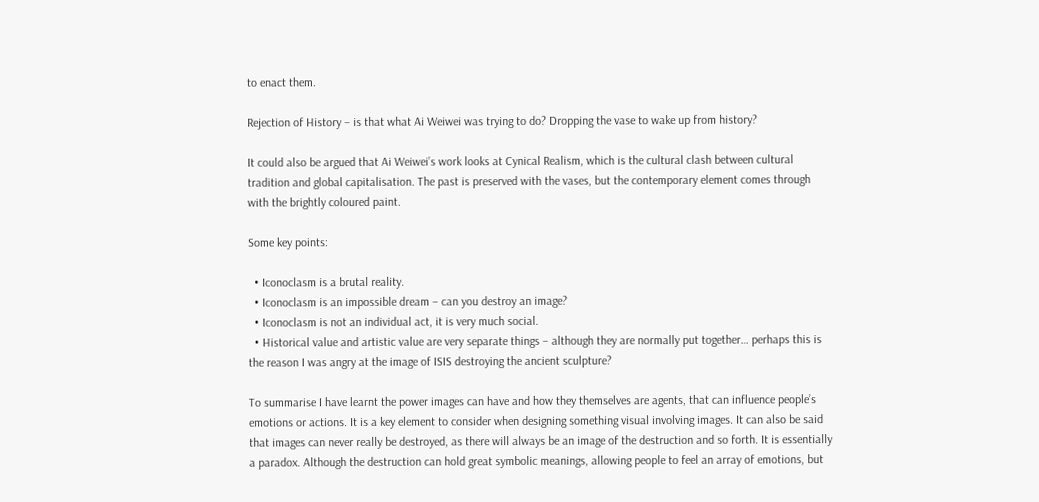to enact them.

Rejection of History – is that what Ai Weiwei was trying to do? Dropping the vase to wake up from history?

It could also be argued that Ai Weiwei’s work looks at Cynical Realism, which is the cultural clash between cultural tradition and global capitalisation. The past is preserved with the vases, but the contemporary element comes through with the brightly coloured paint.

Some key points:

  • Iconoclasm is a brutal reality.
  • Iconoclasm is an impossible dream – can you destroy an image?
  • Iconoclasm is not an individual act, it is very much social.
  • Historical value and artistic value are very separate things – although they are normally put together… perhaps this is the reason I was angry at the image of ISIS destroying the ancient sculpture?

To summarise I have learnt the power images can have and how they themselves are agents, that can influence people’s emotions or actions. It is a key element to consider when designing something visual involving images. It can also be said that images can never really be destroyed, as there will always be an image of the destruction and so forth. It is essentially a paradox. Although the destruction can hold great symbolic meanings, allowing people to feel an array of emotions, but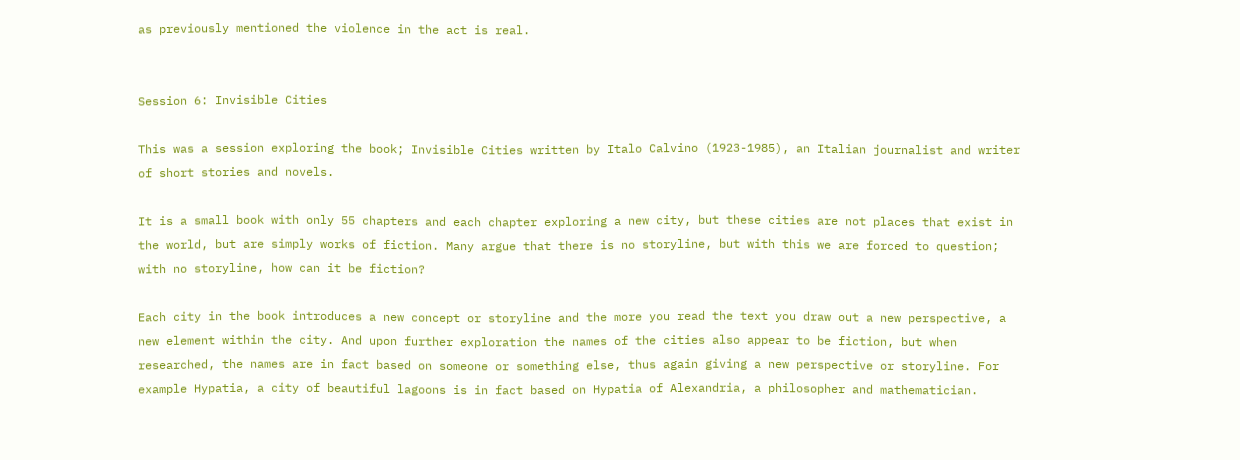as previously mentioned the violence in the act is real.


Session 6: Invisible Cities

This was a session exploring the book; Invisible Cities written by Italo Calvino (1923-1985), an Italian journalist and writer of short stories and novels.

It is a small book with only 55 chapters and each chapter exploring a new city, but these cities are not places that exist in the world, but are simply works of fiction. Many argue that there is no storyline, but with this we are forced to question; with no storyline, how can it be fiction?

Each city in the book introduces a new concept or storyline and the more you read the text you draw out a new perspective, a new element within the city. And upon further exploration the names of the cities also appear to be fiction, but when researched, the names are in fact based on someone or something else, thus again giving a new perspective or storyline. For example Hypatia, a city of beautiful lagoons is in fact based on Hypatia of Alexandria, a philosopher and mathematician.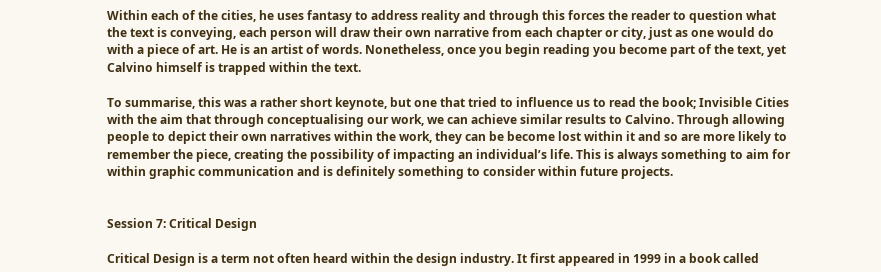Within each of the cities, he uses fantasy to address reality and through this forces the reader to question what the text is conveying, each person will draw their own narrative from each chapter or city, just as one would do with a piece of art. He is an artist of words. Nonetheless, once you begin reading you become part of the text, yet Calvino himself is trapped within the text.

To summarise, this was a rather short keynote, but one that tried to influence us to read the book; Invisible Cities with the aim that through conceptualising our work, we can achieve similar results to Calvino. Through allowing people to depict their own narratives within the work, they can be become lost within it and so are more likely to remember the piece, creating the possibility of impacting an individual’s life. This is always something to aim for within graphic communication and is definitely something to consider within future projects.


Session 7: Critical Design

Critical Design is a term not often heard within the design industry. It first appeared in 1999 in a book called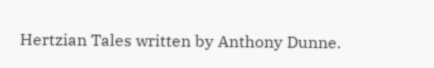Hertzian Tales written by Anthony Dunne.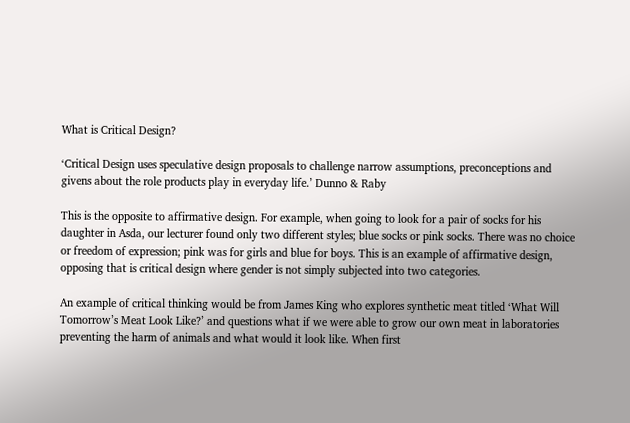What is Critical Design?

‘Critical Design uses speculative design proposals to challenge narrow assumptions, preconceptions and givens about the role products play in everyday life.’ Dunno & Raby

This is the opposite to affirmative design. For example, when going to look for a pair of socks for his daughter in Asda, our lecturer found only two different styles; blue socks or pink socks. There was no choice or freedom of expression; pink was for girls and blue for boys. This is an example of affirmative design, opposing that is critical design where gender is not simply subjected into two categories.

An example of critical thinking would be from James King who explores synthetic meat titled ‘What Will Tomorrow’s Meat Look Like?’ and questions what if we were able to grow our own meat in laboratories preventing the harm of animals and what would it look like. When first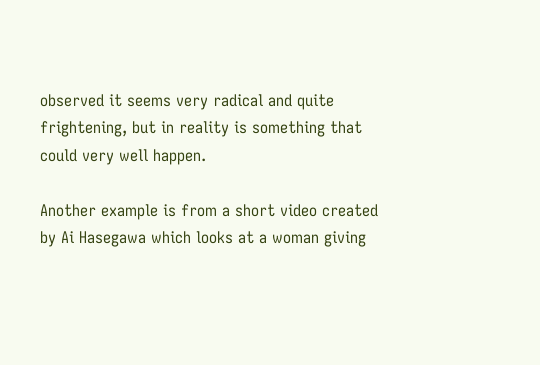observed it seems very radical and quite frightening, but in reality is something that could very well happen.

Another example is from a short video created by Ai Hasegawa which looks at a woman giving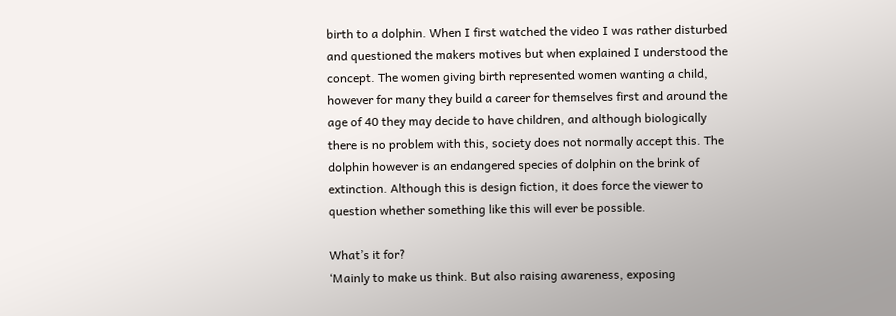birth to a dolphin. When I first watched the video I was rather disturbed and questioned the makers motives but when explained I understood the concept. The women giving birth represented women wanting a child, however for many they build a career for themselves first and around the age of 40 they may decide to have children, and although biologically there is no problem with this, society does not normally accept this. The dolphin however is an endangered species of dolphin on the brink of extinction. Although this is design fiction, it does force the viewer to question whether something like this will ever be possible.

What’s it for?
‘Mainly to make us think. But also raising awareness, exposing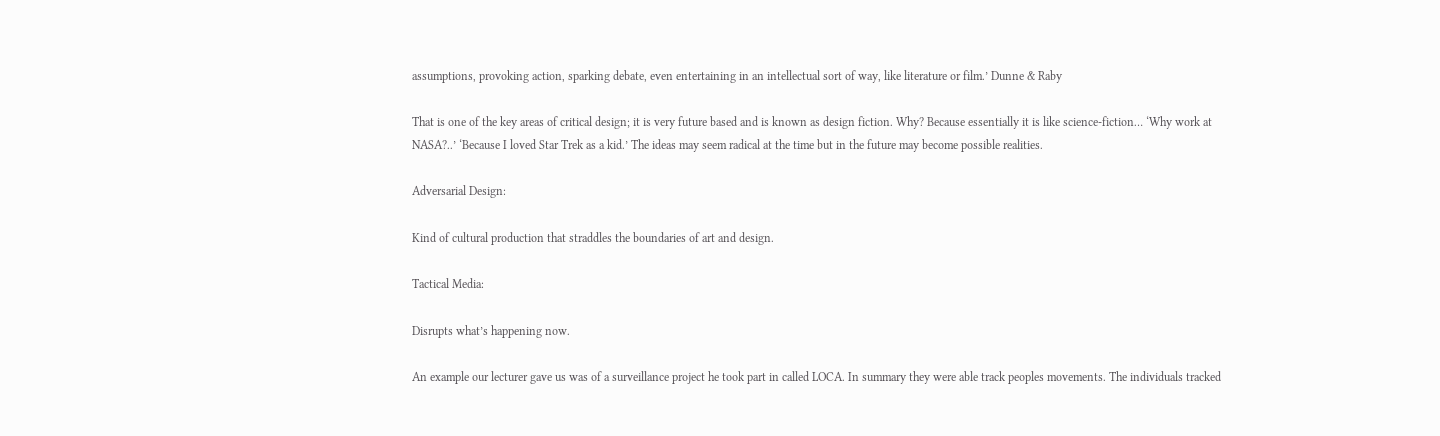assumptions, provoking action, sparking debate, even entertaining in an intellectual sort of way, like literature or film.’ Dunne & Raby

That is one of the key areas of critical design; it is very future based and is known as design fiction. Why? Because essentially it is like science-fiction… ‘Why work at NASA?..’ ‘Because I loved Star Trek as a kid.’ The ideas may seem radical at the time but in the future may become possible realities.

Adversarial Design:

Kind of cultural production that straddles the boundaries of art and design.

Tactical Media:

Disrupts what’s happening now.

An example our lecturer gave us was of a surveillance project he took part in called LOCA. In summary they were able track peoples movements. The individuals tracked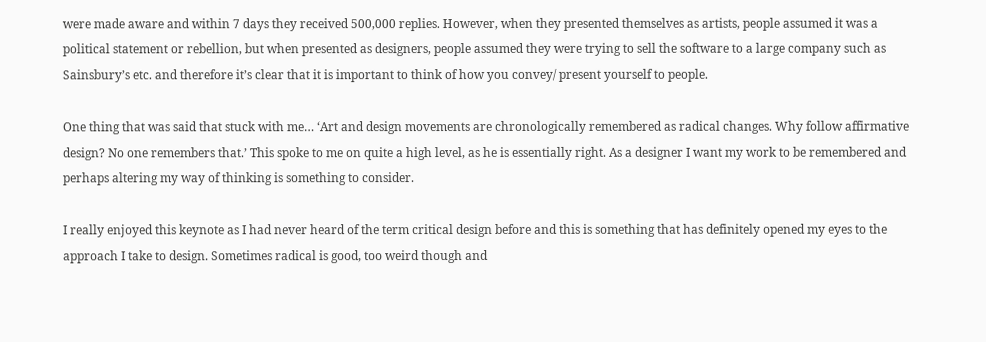were made aware and within 7 days they received 500,000 replies. However, when they presented themselves as artists, people assumed it was a political statement or rebellion, but when presented as designers, people assumed they were trying to sell the software to a large company such as Sainsbury’s etc. and therefore it’s clear that it is important to think of how you convey/ present yourself to people.

One thing that was said that stuck with me… ‘Art and design movements are chronologically remembered as radical changes. Why follow affirmative design? No one remembers that.’ This spoke to me on quite a high level, as he is essentially right. As a designer I want my work to be remembered and perhaps altering my way of thinking is something to consider.

I really enjoyed this keynote as I had never heard of the term critical design before and this is something that has definitely opened my eyes to the approach I take to design. Sometimes radical is good, too weird though and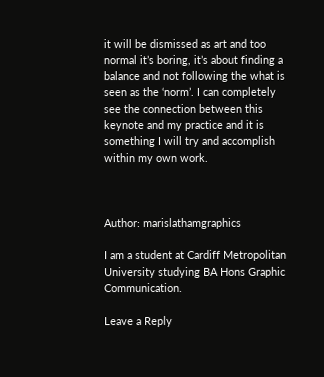it will be dismissed as art and too normal it’s boring, it’s about finding a balance and not following the what is seen as the ‘norm’. I can completely see the connection between this keynote and my practice and it is something I will try and accomplish within my own work.



Author: marislathamgraphics

I am a student at Cardiff Metropolitan University studying BA Hons Graphic Communication.

Leave a Reply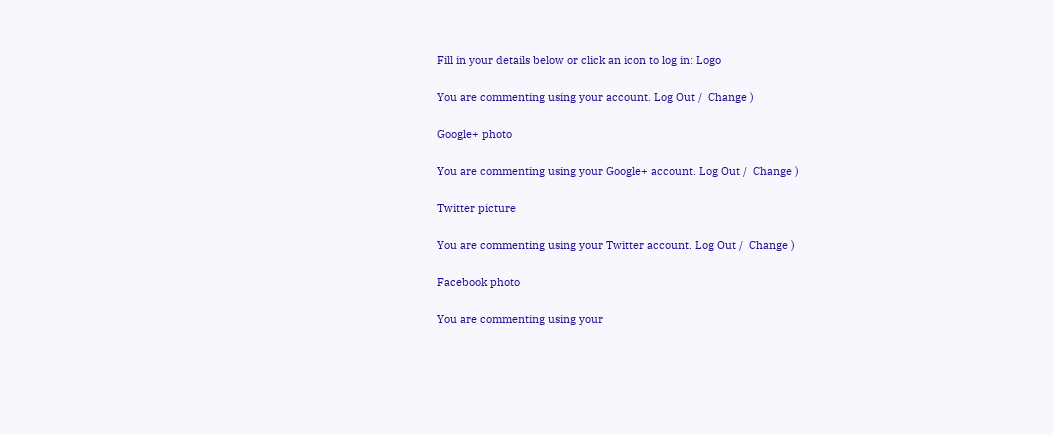Fill in your details below or click an icon to log in: Logo

You are commenting using your account. Log Out /  Change )

Google+ photo

You are commenting using your Google+ account. Log Out /  Change )

Twitter picture

You are commenting using your Twitter account. Log Out /  Change )

Facebook photo

You are commenting using your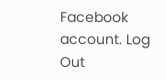Facebook account. Log Out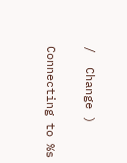/  Change )


Connecting to %s